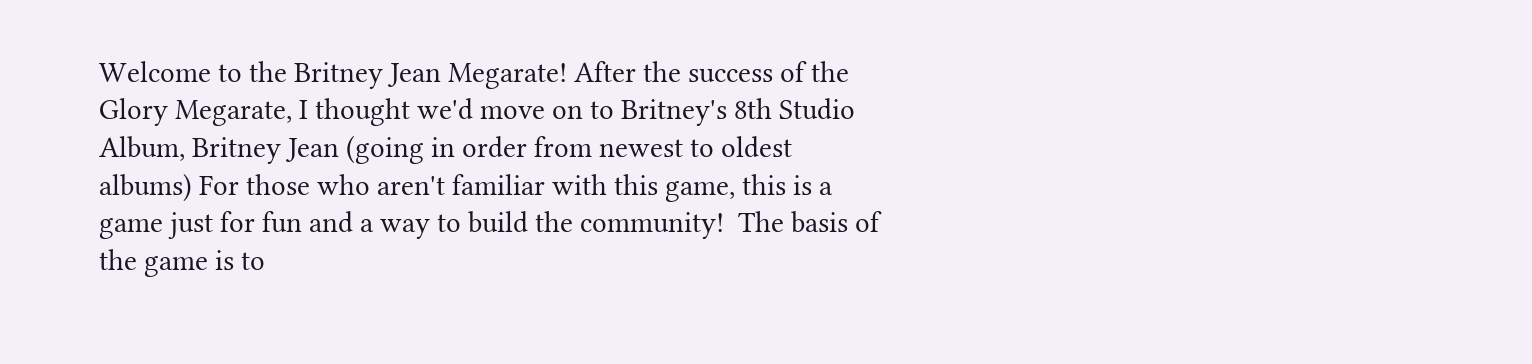Welcome to the Britney Jean Megarate! After the success of the Glory Megarate, I thought we'd move on to Britney's 8th Studio Album, Britney Jean (going in order from newest to oldest albums) For those who aren't familiar with this game, this is a game just for fun and a way to build the community!  The basis of the game is to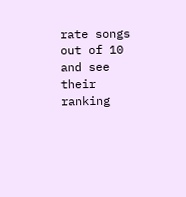rate songs out of 10 and see their ranking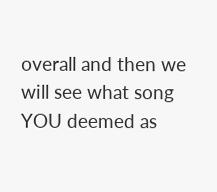overall and then we will see what song YOU deemed as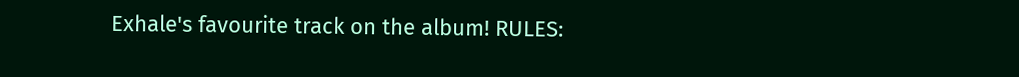Exhale's favourite track on the album! RULES: